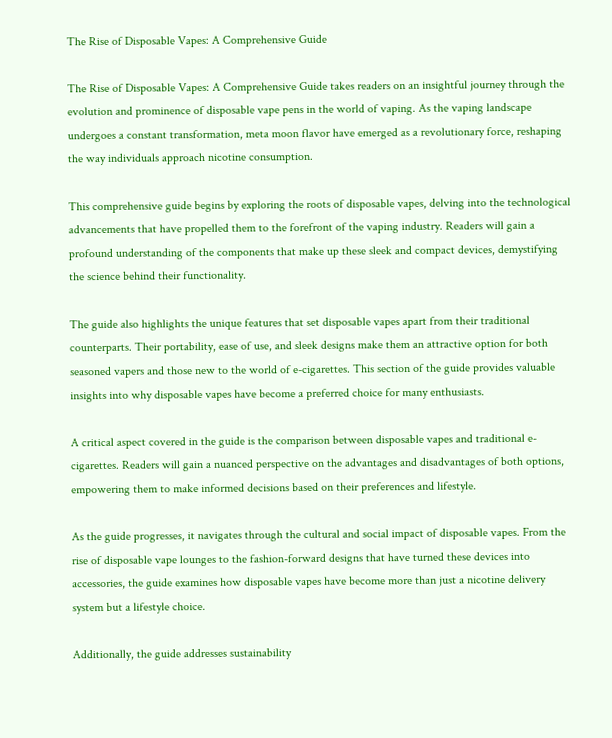The Rise of Disposable Vapes: A Comprehensive Guide

The Rise of Disposable Vapes: A Comprehensive Guide takes readers on an insightful journey through the evolution and prominence of disposable vape pens in the world of vaping. As the vaping landscape undergoes a constant transformation, meta moon flavor have emerged as a revolutionary force, reshaping the way individuals approach nicotine consumption.

This comprehensive guide begins by exploring the roots of disposable vapes, delving into the technological advancements that have propelled them to the forefront of the vaping industry. Readers will gain a profound understanding of the components that make up these sleek and compact devices, demystifying the science behind their functionality.

The guide also highlights the unique features that set disposable vapes apart from their traditional counterparts. Their portability, ease of use, and sleek designs make them an attractive option for both seasoned vapers and those new to the world of e-cigarettes. This section of the guide provides valuable insights into why disposable vapes have become a preferred choice for many enthusiasts.

A critical aspect covered in the guide is the comparison between disposable vapes and traditional e-cigarettes. Readers will gain a nuanced perspective on the advantages and disadvantages of both options, empowering them to make informed decisions based on their preferences and lifestyle.

As the guide progresses, it navigates through the cultural and social impact of disposable vapes. From the rise of disposable vape lounges to the fashion-forward designs that have turned these devices into accessories, the guide examines how disposable vapes have become more than just a nicotine delivery system but a lifestyle choice.

Additionally, the guide addresses sustainability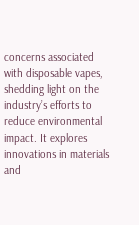concerns associated with disposable vapes, shedding light on the industry’s efforts to reduce environmental impact. It explores innovations in materials and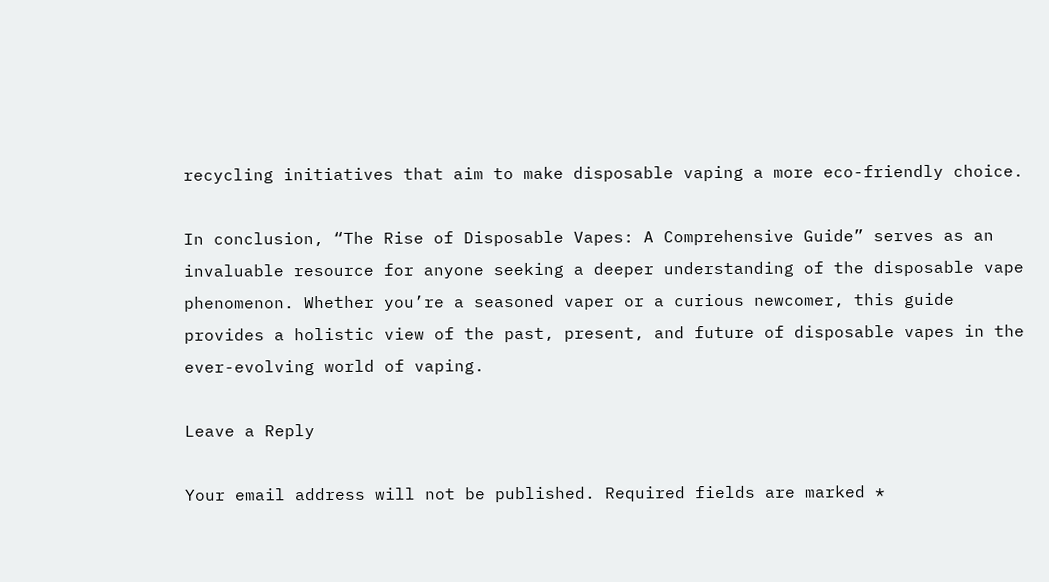recycling initiatives that aim to make disposable vaping a more eco-friendly choice.

In conclusion, “The Rise of Disposable Vapes: A Comprehensive Guide” serves as an invaluable resource for anyone seeking a deeper understanding of the disposable vape phenomenon. Whether you’re a seasoned vaper or a curious newcomer, this guide provides a holistic view of the past, present, and future of disposable vapes in the ever-evolving world of vaping.

Leave a Reply

Your email address will not be published. Required fields are marked *